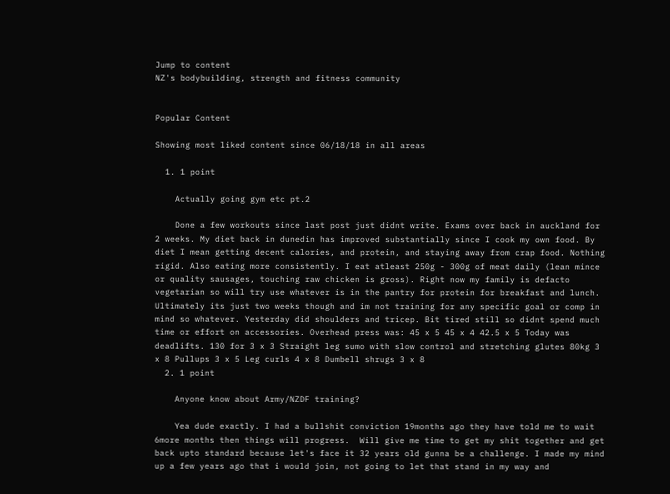Jump to content
NZ's bodybuilding, strength and fitness community


Popular Content

Showing most liked content since 06/18/18 in all areas

  1. 1 point

    Actually going gym etc pt.2

    Done a few workouts since last post just didnt write. Exams over back in auckland for 2 weeks. My diet back in dunedin has improved substantially since I cook my own food. By diet I mean getting decent calories, and protein, and staying away from crap food. Nothing rigid. Also eating more consistently. I eat atleast 250g - 300g of meat daily (lean mince or quality sausages, touching raw chicken is gross). Right now my family is defacto vegetarian so will try use whatever is in the pantry for protein for breakfast and lunch. Ultimately its just two weeks though and im not training for any specific goal or comp in mind so whatever. Yesterday did shoulders and tricep. Bit tired still so didnt spend much time or effort on accessories. Overhead press was: 45 x 5 45 x 4 42.5 x 5 Today was deadlifts. 130 for 3 x 3 Straight leg sumo with slow control and stretching glutes 80kg 3 x 8 Pullups 3 x 5 Leg curls 4 x 8 Dumbell shrugs 3 x 8
  2. 1 point

    Anyone know about Army/NZDF training?

    Yea dude exactly. I had a bullshit conviction 19months ago they have told me to wait 6more months then things will progress.  Will give me time to get my shit together and get back upto standard because let's face it 32 years old gunna be a challenge. I made my mind up a few years ago that i would join, not going to let that stand in my way and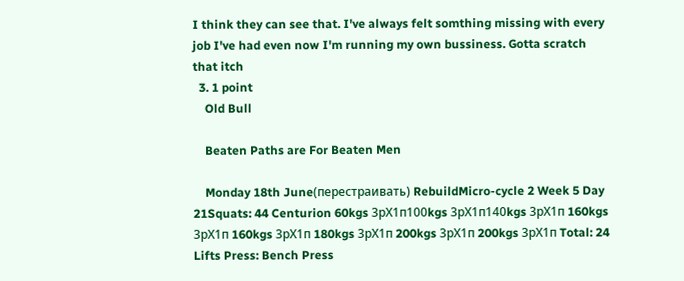I think they can see that. I've always felt somthing missing with every job I've had even now I'm running my own bussiness. Gotta scratch that itch
  3. 1 point
    Old Bull

    Beaten Paths are For Beaten Men

    Monday 18th June(перестраивать) RebuildMicro-cycle 2 Week 5 Day 21Squats: 44 Centurion 60kgs 3рХ1п100kgs 3рХ1п140kgs 3рХ1п 160kgs 3рХ1п 160kgs 3рХ1п 180kgs 3рХ1п 200kgs 3рХ1п 200kgs 3рХ1п Total: 24 Lifts Press: Bench Press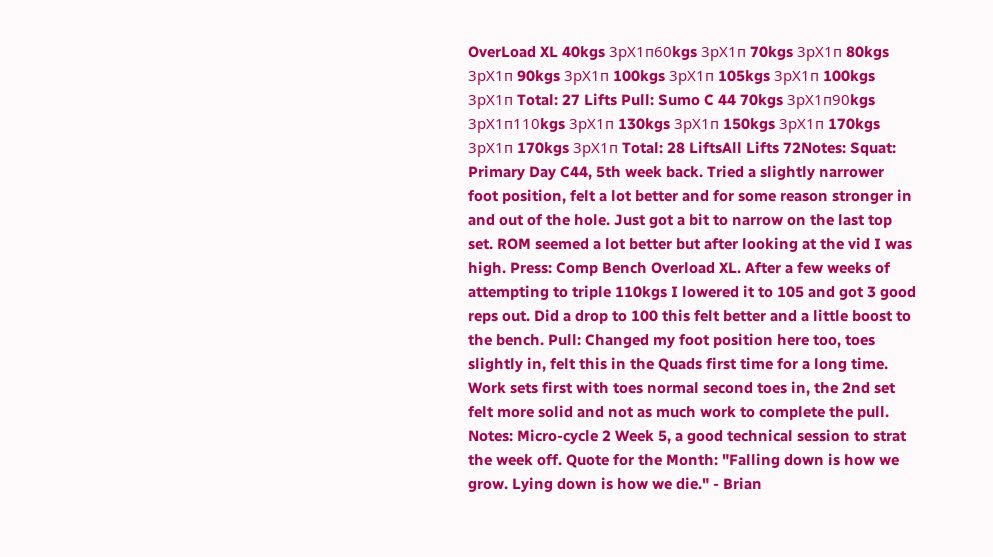OverLoad XL 40kgs 3рХ1п60kgs 3рХ1п 70kgs 3рХ1п 80kgs 3рХ1п 90kgs 3рХ1п 100kgs 3рХ1п 105kgs 3рХ1п 100kgs 3рХ1п Total: 27 Lifts Pull: Sumo C 44 70kgs 3рХ1п90kgs 3рХ1п110kgs 3рХ1п 130kgs 3рХ1п 150kgs 3рХ1п 170kgs 3рХ1п 170kgs 3рХ1п Total: 28 LiftsAll Lifts 72Notes: Squat: Primary Day C44, 5th week back. Tried a slightly narrower foot position, felt a lot better and for some reason stronger in and out of the hole. Just got a bit to narrow on the last top set. ROM seemed a lot better but after looking at the vid I was high. Press: Comp Bench Overload XL. After a few weeks of attempting to triple 110kgs I lowered it to 105 and got 3 good reps out. Did a drop to 100 this felt better and a little boost to the bench. Pull: Changed my foot position here too, toes slightly in, felt this in the Quads first time for a long time. Work sets first with toes normal second toes in, the 2nd set felt more solid and not as much work to complete the pull. Notes: Micro-cycle 2 Week 5, a good technical session to strat the week off. Quote for the Month: "Falling down is how we grow. Lying down is how we die." - Brian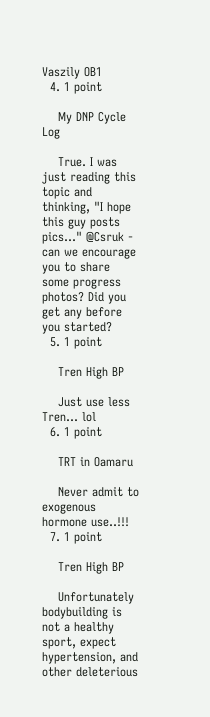Vaszily OB1
  4. 1 point

    My DNP Cycle Log

    True. I was just reading this topic and thinking, "I hope this guy posts pics..." @Csruk - can we encourage you to share some progress photos? Did you get any before you started?
  5. 1 point

    Tren High BP

    Just use less Tren... lol
  6. 1 point

    TRT in Oamaru

    Never admit to exogenous hormone use..!!!
  7. 1 point

    Tren High BP

    Unfortunately bodybuilding is not a healthy sport, expect hypertension, and other deleterious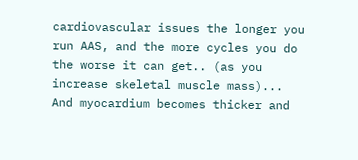cardiovascular issues the longer you run AAS, and the more cycles you do the worse it can get.. (as you increase skeletal muscle mass)... And myocardium becomes thicker and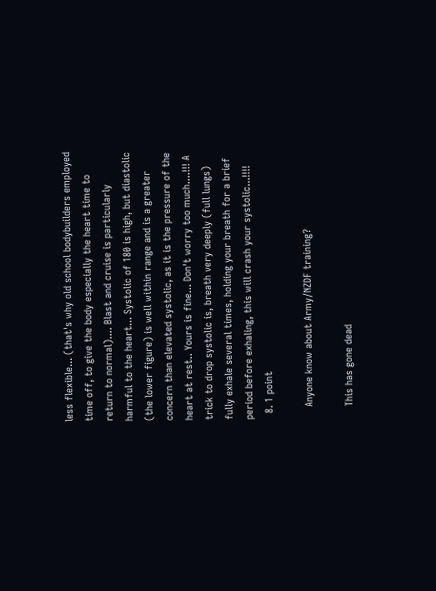less flexible... (that's why old school bodybuilders employed time off, to give the body especially the heart time to return to normal).... Blast and cruise is particularly harmful to the heart... Systolic of 180 is high, but diastolic (the lower figure) is well within range and is a greater concern than elevated systolic, as it is the pressure of the heart at rest.. Yours is fine... Don't worry too much....!!! A trick to drop systolic is, breath very deeply (full lungs) fully exhale several times, holding your breath for a brief period before exhaling, this will crash your systolic...!!!!
  8. 1 point

    Anyone know about Army/NZDF training?

    This has gone dead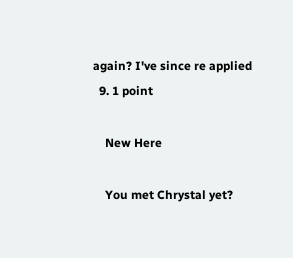again? I've since re applied
  9. 1 point

    New Here

    You met Chrystal yet?